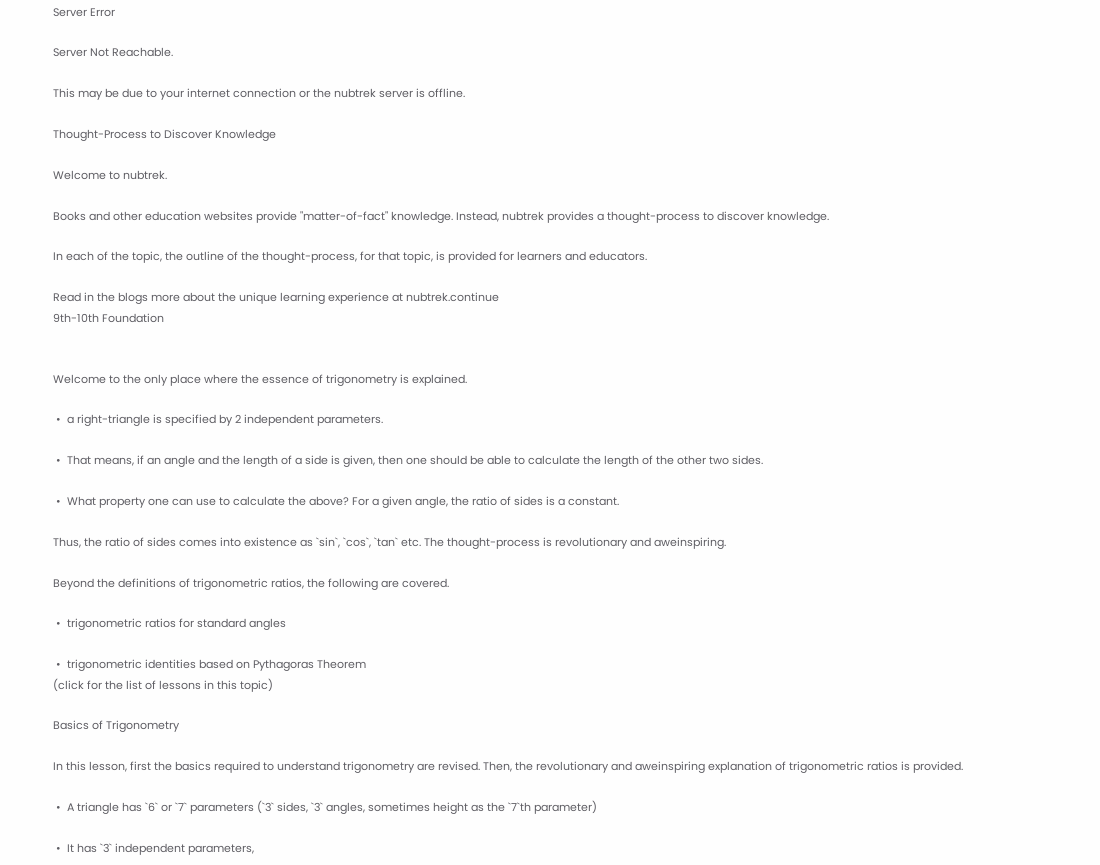Server Error

Server Not Reachable.

This may be due to your internet connection or the nubtrek server is offline.

Thought-Process to Discover Knowledge

Welcome to nubtrek.

Books and other education websites provide "matter-of-fact" knowledge. Instead, nubtrek provides a thought-process to discover knowledge.

In each of the topic, the outline of the thought-process, for that topic, is provided for learners and educators.

Read in the blogs more about the unique learning experience at nubtrek.continue
9th-10th Foundation


Welcome to the only place where the essence of trigonometry is explained.

 •  a right-triangle is specified by 2 independent parameters.

 •  That means, if an angle and the length of a side is given, then one should be able to calculate the length of the other two sides.

 •  What property one can use to calculate the above? For a given angle, the ratio of sides is a constant.

Thus, the ratio of sides comes into existence as `sin`, `cos`, `tan` etc. The thought-process is revolutionary and aweinspiring.

Beyond the definitions of trigonometric ratios, the following are covered.

 •  trigonometric ratios for standard angles

 •  trigonometric identities based on Pythagoras Theorem
(click for the list of lessons in this topic)

Basics of Trigonometry

In this lesson, first the basics required to understand trigonometry are revised. Then, the revolutionary and aweinspiring explanation of trigonometric ratios is provided.

 •  A triangle has `6` or `7` parameters (`3` sides, `3` angles, sometimes height as the `7`th parameter)

 •  It has `3` independent parameters,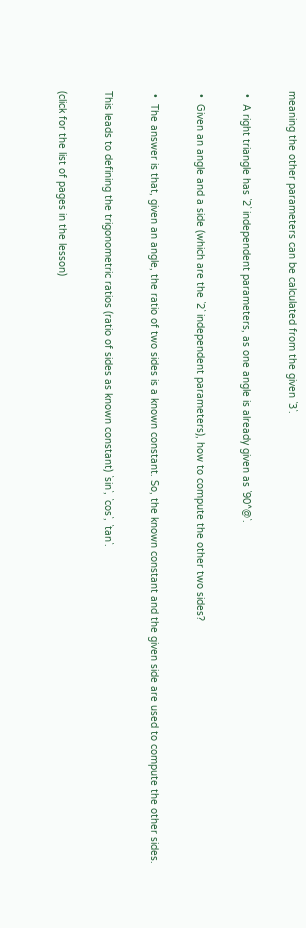meaning the other parameters can be calculated from the given `3`.

 •  A right triangle has `2` independent parameters, as one angle is already given as `90^@`.

 •  Given an angle and a side (which are the `2` independent parameters), how to compute the other two sides?

 •  The answer is that, given an angle, the ratio of two sides is a known constant. So, the known constant and the given side are used to compute the other sides.

This leads to defining the trigonometric ratios (ratio of sides as known constant) `sin`, `cos`, `tan`.

(click for the list of pages in the lesson)